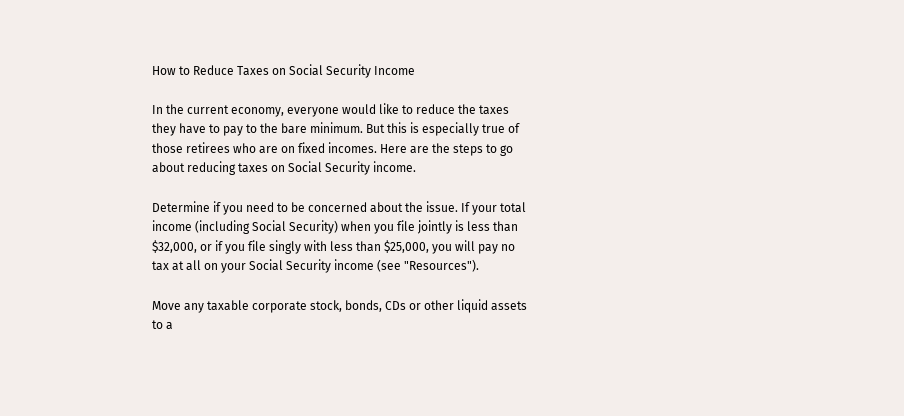How to Reduce Taxes on Social Security Income

In the current economy, everyone would like to reduce the taxes they have to pay to the bare minimum. But this is especially true of those retirees who are on fixed incomes. Here are the steps to go about reducing taxes on Social Security income.

Determine if you need to be concerned about the issue. If your total income (including Social Security) when you file jointly is less than $32,000, or if you file singly with less than $25,000, you will pay no tax at all on your Social Security income (see "Resources").

Move any taxable corporate stock, bonds, CDs or other liquid assets to a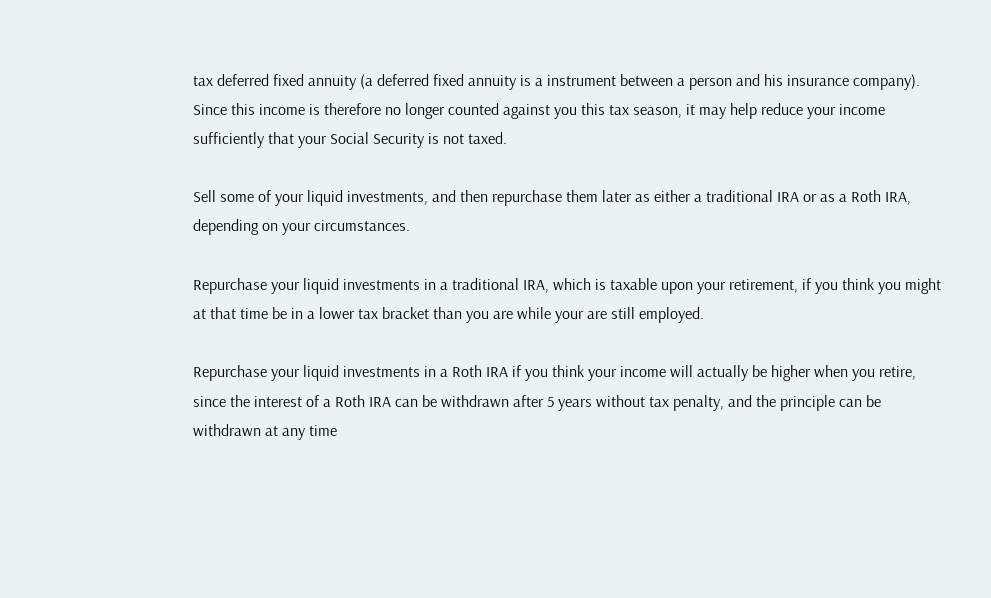tax deferred fixed annuity (a deferred fixed annuity is a instrument between a person and his insurance company). Since this income is therefore no longer counted against you this tax season, it may help reduce your income sufficiently that your Social Security is not taxed.

Sell some of your liquid investments, and then repurchase them later as either a traditional IRA or as a Roth IRA, depending on your circumstances.

Repurchase your liquid investments in a traditional IRA, which is taxable upon your retirement, if you think you might at that time be in a lower tax bracket than you are while your are still employed.

Repurchase your liquid investments in a Roth IRA if you think your income will actually be higher when you retire, since the interest of a Roth IRA can be withdrawn after 5 years without tax penalty, and the principle can be withdrawn at any time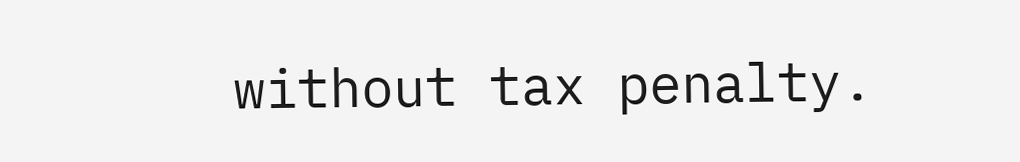without tax penalty.